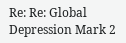Re: Re: Global Depression Mark 2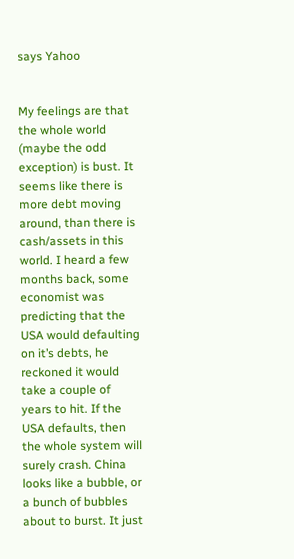says Yahoo


My feelings are that the whole world (maybe the odd exception) is bust. It seems like there is more debt moving around, than there is cash/assets in this world. I heard a few months back, some economist was predicting that the USA would defaulting on it’s debts, he reckoned it would take a couple of years to hit. If the USA defaults, then the whole system will surely crash. China looks like a bubble, or a bunch of bubbles about to burst. It just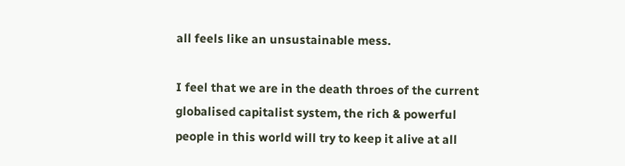all feels like an unsustainable mess.

I feel that we are in the death throes of the current globalised capitalist system, the rich & powerful people in this world will try to keep it alive at all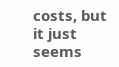costs, but it just seems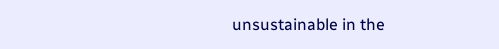unsustainable in the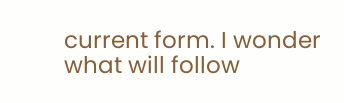current form. I wonder what will follow